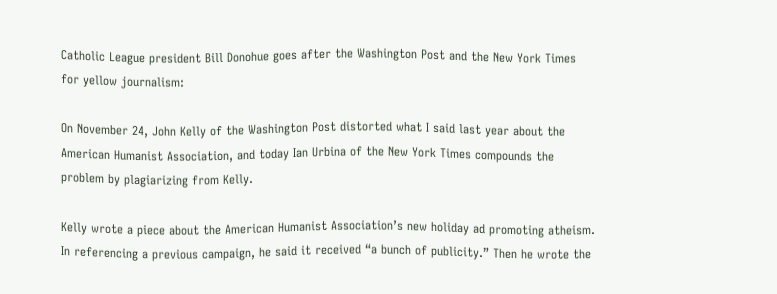Catholic League president Bill Donohue goes after the Washington Post and the New York Times for yellow journalism:

On November 24, John Kelly of the Washington Post distorted what I said last year about the American Humanist Association, and today Ian Urbina of the New York Times compounds the problem by plagiarizing from Kelly.

Kelly wrote a piece about the American Humanist Association’s new holiday ad promoting atheism. In referencing a previous campaign, he said it received “a bunch of publicity.” Then he wrote the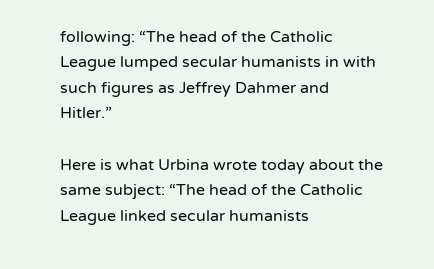following: “The head of the Catholic League lumped secular humanists in with such figures as Jeffrey Dahmer and Hitler.”

Here is what Urbina wrote today about the same subject: “The head of the Catholic League linked secular humanists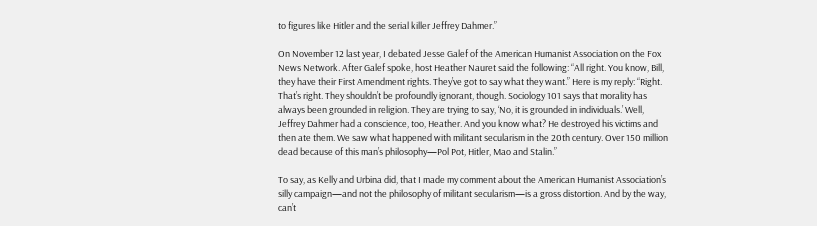to figures like Hitler and the serial killer Jeffrey Dahmer.”

On November 12 last year, I debated Jesse Galef of the American Humanist Association on the Fox News Network. After Galef spoke, host Heather Nauret said the following: “All right. You know, Bill, they have their First Amendment rights. They’ve got to say what they want.” Here is my reply: “Right. That’s right. They shouldn’t be profoundly ignorant, though. Sociology 101 says that morality has always been grounded in religion. They are trying to say, ‘No, it is grounded in individuals.’ Well, Jeffrey Dahmer had a conscience, too, Heather. And you know what? He destroyed his victims and then ate them. We saw what happened with militant secularism in the 20th century. Over 150 million dead because of this man’s philosophy—Pol Pot, Hitler, Mao and Stalin.”

To say, as Kelly and Urbina did, that I made my comment about the American Humanist Association’s silly campaign—and not the philosophy of militant secularism—is a gross distortion. And by the way, can’t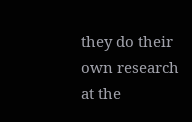they do their own research at the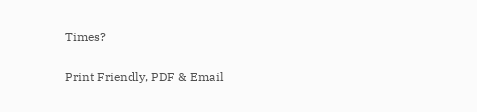Times?

Print Friendly, PDF & Email